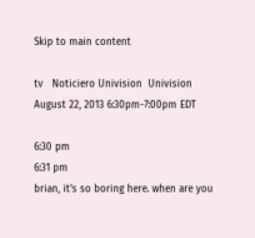Skip to main content

tv   Noticiero Univision  Univision  August 22, 2013 6:30pm-7:00pm EDT

6:30 pm
6:31 pm
brian, it's so boring here. when are you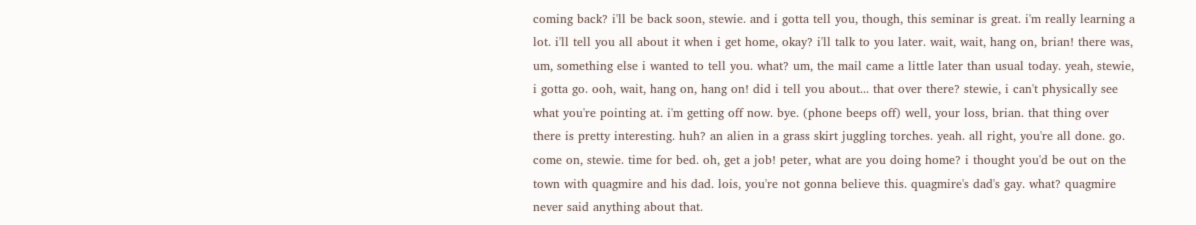coming back? i'll be back soon, stewie. and i gotta tell you, though, this seminar is great. i'm really learning a lot. i'll tell you all about it when i get home, okay? i'll talk to you later. wait, wait, hang on, brian! there was, um, something else i wanted to tell you. what? um, the mail came a little later than usual today. yeah, stewie, i gotta go. ooh, wait, hang on, hang on! did i tell you about... that over there? stewie, i can't physically see what you're pointing at. i'm getting off now. bye. (phone beeps off) well, your loss, brian. that thing over there is pretty interesting. huh? an alien in a grass skirt juggling torches. yeah. all right, you're all done. go. come on, stewie. time for bed. oh, get a job! peter, what are you doing home? i thought you'd be out on the town with quagmire and his dad. lois, you're not gonna believe this. quagmire's dad's gay. what? quagmire never said anything about that.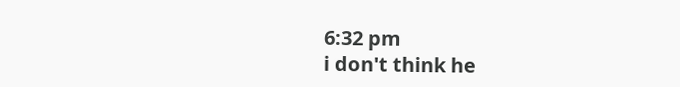6:32 pm
i don't think he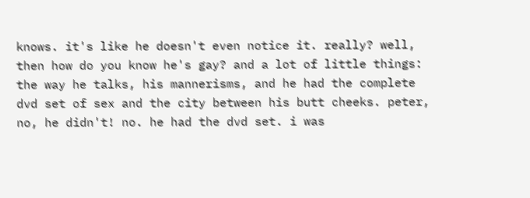knows. it's like he doesn't even notice it. really? well, then how do you know he's gay? and a lot of little things: the way he talks, his mannerisms, and he had the complete dvd set of sex and the city between his butt cheeks. peter, no, he didn't! no. he had the dvd set. i was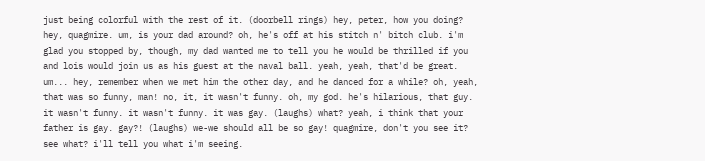just being colorful with the rest of it. (doorbell rings) hey, peter, how you doing? hey, quagmire. um, is your dad around? oh, he's off at his stitch n' bitch club. i'm glad you stopped by, though, my dad wanted me to tell you he would be thrilled if you and lois would join us as his guest at the naval ball. yeah, yeah, that'd be great. um... hey, remember when we met him the other day, and he danced for a while? oh, yeah, that was so funny, man! no, it, it wasn't funny. oh, my god. he's hilarious, that guy. it wasn't funny. it wasn't funny. it was gay. (laughs) what? yeah, i think that your father is gay. gay?! (laughs) we-we should all be so gay! quagmire, don't you see it? see what? i'll tell you what i'm seeing.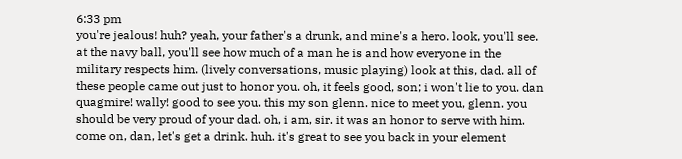6:33 pm
you're jealous! huh? yeah, your father's a drunk, and mine's a hero. look, you'll see. at the navy ball, you'll see how much of a man he is and how everyone in the military respects him. (lively conversations, music playing) look at this, dad. all of these people came out just to honor you. oh, it feels good, son; i won't lie to you. dan quagmire! wally! good to see you. this my son glenn. nice to meet you, glenn. you should be very proud of your dad. oh, i am, sir. it was an honor to serve with him. come on, dan, let's get a drink. huh. it's great to see you back in your element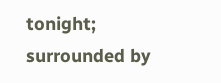tonight; surrounded by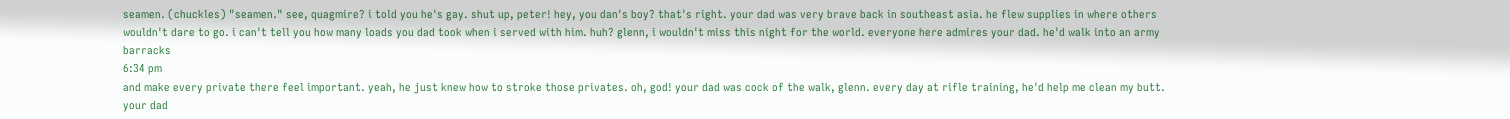seamen. (chuckles) "seamen." see, quagmire? i told you he's gay. shut up, peter! hey, you dan's boy? that's right. your dad was very brave back in southeast asia. he flew supplies in where others wouldn't dare to go. i can't tell you how many loads you dad took when i served with him. huh? glenn, i wouldn't miss this night for the world. everyone here admires your dad. he'd walk into an army barracks
6:34 pm
and make every private there feel important. yeah, he just knew how to stroke those privates. oh, god! your dad was cock of the walk, glenn. every day at rifle training, he'd help me clean my butt. your dad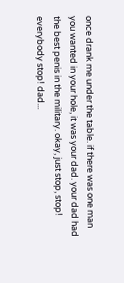once drank me under the table. if there was one man you wanted in your hole, it was your dad. your dad had the best penis in the military. okay, just stop, stop! everybody stop! dad...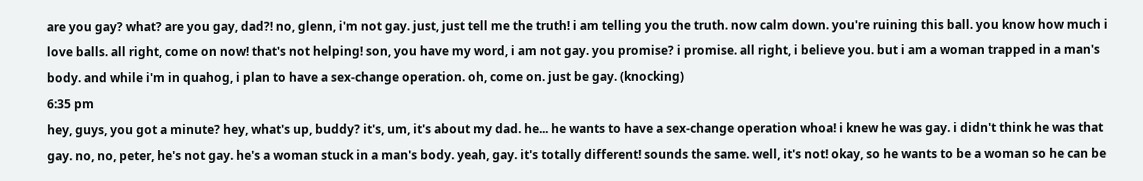are you gay? what? are you gay, dad?! no, glenn, i'm not gay. just, just tell me the truth! i am telling you the truth. now calm down. you're ruining this ball. you know how much i love balls. all right, come on now! that's not helping! son, you have my word, i am not gay. you promise? i promise. all right, i believe you. but i am a woman trapped in a man's body. and while i'm in quahog, i plan to have a sex-change operation. oh, come on. just be gay. (knocking)
6:35 pm
hey, guys, you got a minute? hey, what's up, buddy? it's, um, it's about my dad. he... he wants to have a sex-change operation whoa! i knew he was gay. i didn't think he was that gay. no, no, peter, he's not gay. he's a woman stuck in a man's body. yeah, gay. it's totally different! sounds the same. well, it's not! okay, so he wants to be a woman so he can be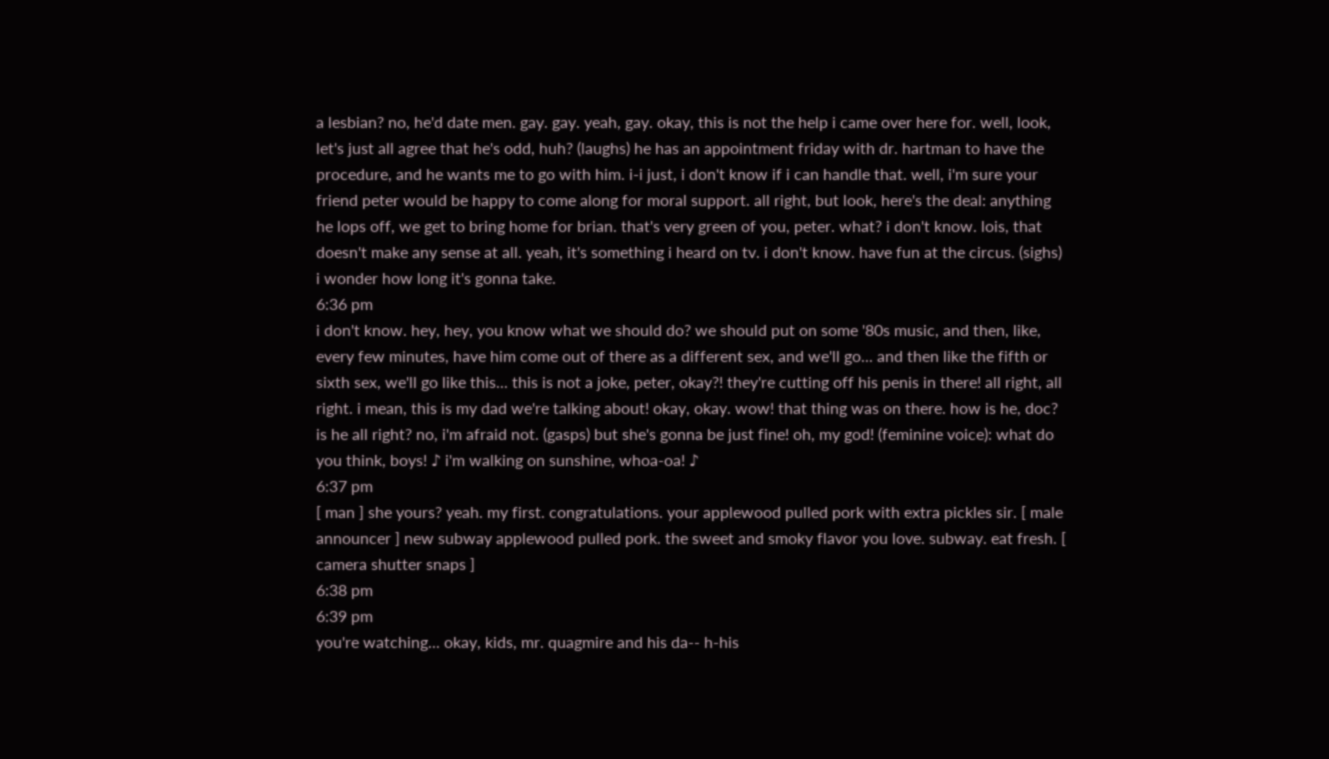a lesbian? no, he'd date men. gay. gay. yeah, gay. okay, this is not the help i came over here for. well, look, let's just all agree that he's odd, huh? (laughs) he has an appointment friday with dr. hartman to have the procedure, and he wants me to go with him. i-i just, i don't know if i can handle that. well, i'm sure your friend peter would be happy to come along for moral support. all right, but look, here's the deal: anything he lops off, we get to bring home for brian. that's very green of you, peter. what? i don't know. lois, that doesn't make any sense at all. yeah, it's something i heard on tv. i don't know. have fun at the circus. (sighs) i wonder how long it's gonna take.
6:36 pm
i don't know. hey, hey, you know what we should do? we should put on some '80s music, and then, like, every few minutes, have him come out of there as a different sex, and we'll go... and then like the fifth or sixth sex, we'll go like this... this is not a joke, peter, okay?! they're cutting off his penis in there! all right, all right. i mean, this is my dad we're talking about! okay, okay. wow! that thing was on there. how is he, doc? is he all right? no, i'm afraid not. (gasps) but she's gonna be just fine! oh, my god! (feminine voice): what do you think, boys! ♪ i'm walking on sunshine, whoa-oa! ♪
6:37 pm
[ man ] she yours? yeah. my first. congratulations. your applewood pulled pork with extra pickles sir. [ male announcer ] new subway applewood pulled pork. the sweet and smoky flavor you love. subway. eat fresh. [ camera shutter snaps ]
6:38 pm
6:39 pm
you're watching... okay, kids, mr. quagmire and his da-- h-his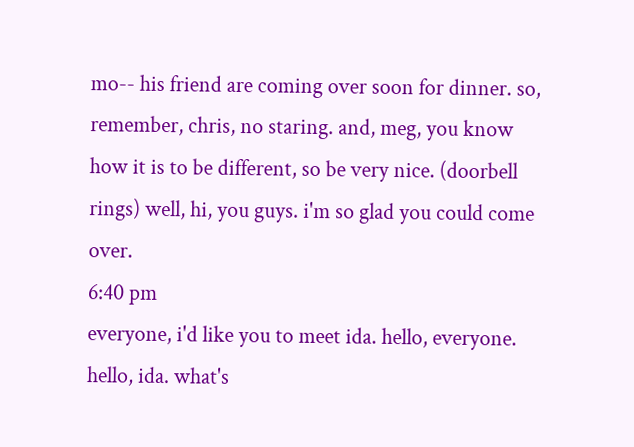mo-- his friend are coming over soon for dinner. so, remember, chris, no staring. and, meg, you know how it is to be different, so be very nice. (doorbell rings) well, hi, you guys. i'm so glad you could come over.
6:40 pm
everyone, i'd like you to meet ida. hello, everyone. hello, ida. what's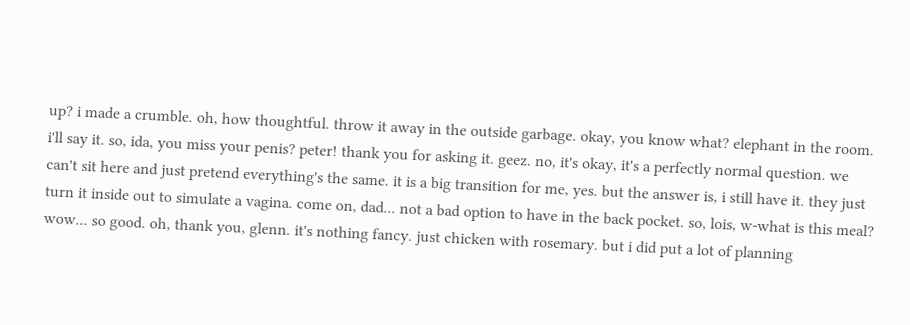up? i made a crumble. oh, how thoughtful. throw it away in the outside garbage. okay, you know what? elephant in the room. i'll say it. so, ida, you miss your penis? peter! thank you for asking it. geez. no, it's okay, it's a perfectly normal question. we can't sit here and just pretend everything's the same. it is a big transition for me, yes. but the answer is, i still have it. they just turn it inside out to simulate a vagina. come on, dad... not a bad option to have in the back pocket. so, lois, w-what is this meal? wow... so good. oh, thank you, glenn. it's nothing fancy. just chicken with rosemary. but i did put a lot of planning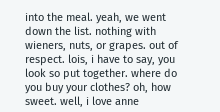into the meal. yeah, we went down the list. nothing with wieners, nuts, or grapes. out of respect. lois, i have to say, you look so put together. where do you buy your clothes? oh, how sweet. well, i love anne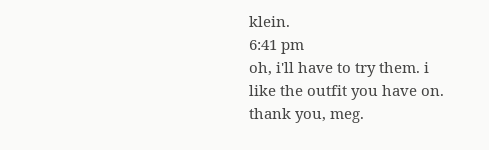klein.
6:41 pm
oh, i'll have to try them. i like the outfit you have on. thank you, meg.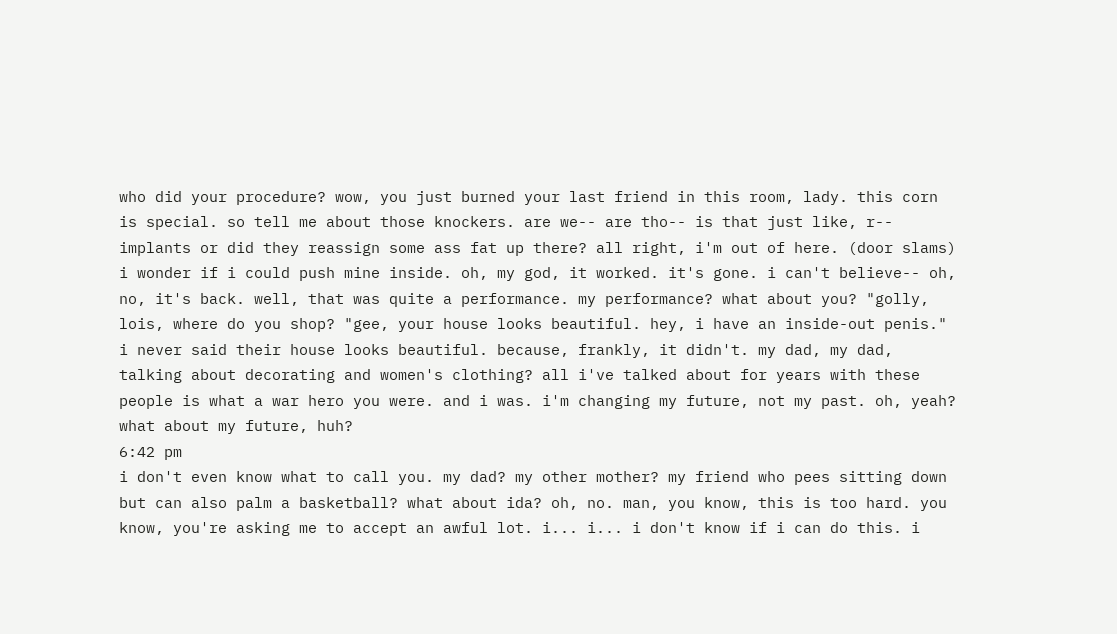who did your procedure? wow, you just burned your last friend in this room, lady. this corn is special. so tell me about those knockers. are we-- are tho-- is that just like, r-- implants or did they reassign some ass fat up there? all right, i'm out of here. (door slams) i wonder if i could push mine inside. oh, my god, it worked. it's gone. i can't believe-- oh, no, it's back. well, that was quite a performance. my performance? what about you? "golly, lois, where do you shop? "gee, your house looks beautiful. hey, i have an inside-out penis." i never said their house looks beautiful. because, frankly, it didn't. my dad, my dad, talking about decorating and women's clothing? all i've talked about for years with these people is what a war hero you were. and i was. i'm changing my future, not my past. oh, yeah? what about my future, huh?
6:42 pm
i don't even know what to call you. my dad? my other mother? my friend who pees sitting down but can also palm a basketball? what about ida? oh, no. man, you know, this is too hard. you know, you're asking me to accept an awful lot. i... i... i don't know if i can do this. i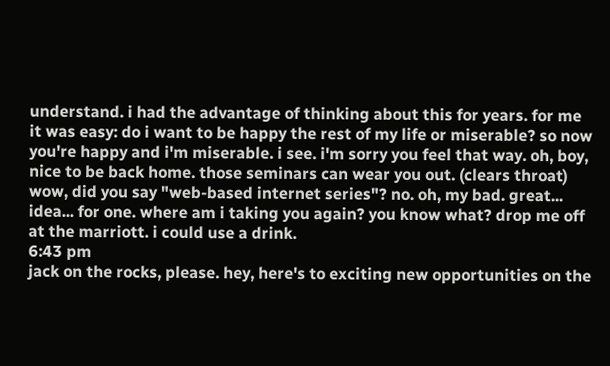understand. i had the advantage of thinking about this for years. for me it was easy: do i want to be happy the rest of my life or miserable? so now you're happy and i'm miserable. i see. i'm sorry you feel that way. oh, boy, nice to be back home. those seminars can wear you out. (clears throat) wow, did you say "web-based internet series"? no. oh, my bad. great... idea... for one. where am i taking you again? you know what? drop me off at the marriott. i could use a drink.
6:43 pm
jack on the rocks, please. hey, here's to exciting new opportunities on the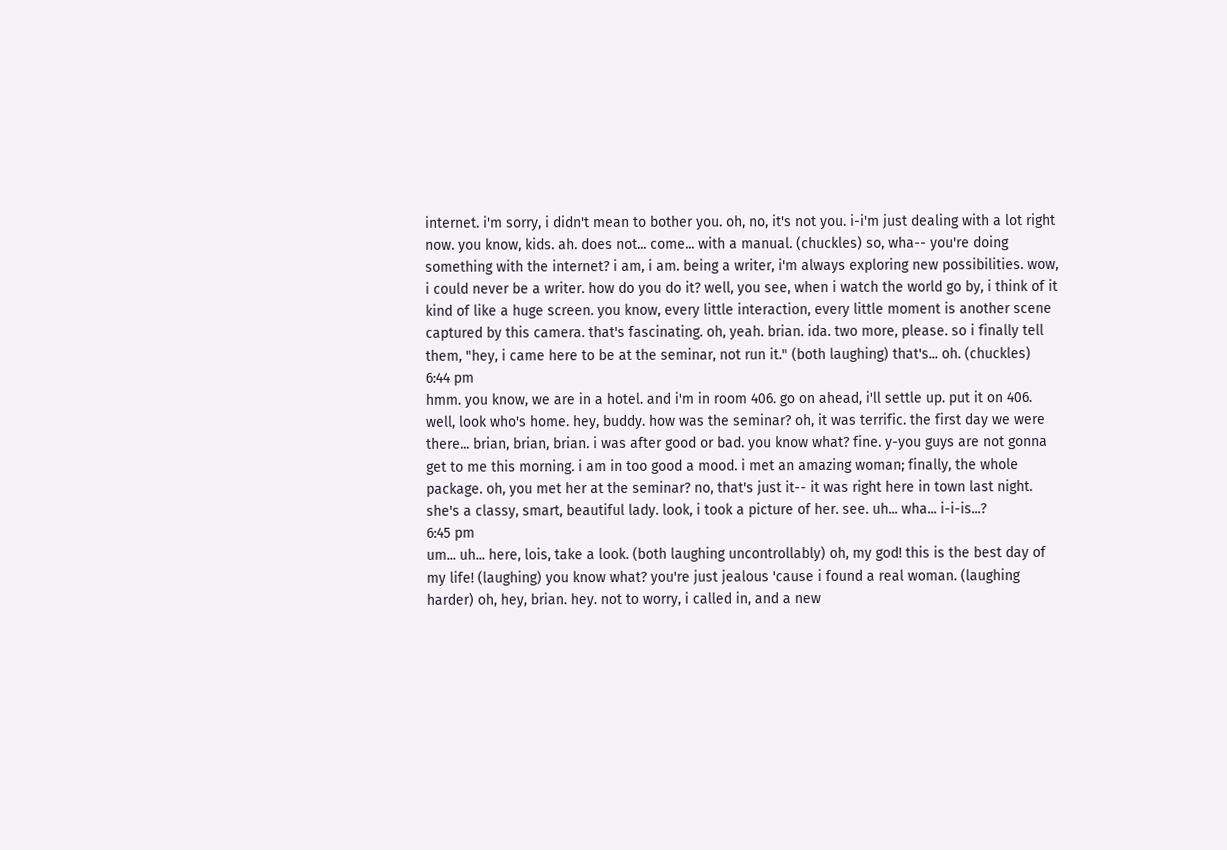internet. i'm sorry, i didn't mean to bother you. oh, no, it's not you. i-i'm just dealing with a lot right now. you know, kids. ah. does not... come... with a manual. (chuckles) so, wha-- you're doing something with the internet? i am, i am. being a writer, i'm always exploring new possibilities. wow, i could never be a writer. how do you do it? well, you see, when i watch the world go by, i think of it kind of like a huge screen. you know, every little interaction, every little moment is another scene captured by this camera. that's fascinating. oh, yeah. brian. ida. two more, please. so i finally tell them, "hey, i came here to be at the seminar, not run it." (both laughing) that's... oh. (chuckles)
6:44 pm
hmm. you know, we are in a hotel. and i'm in room 406. go on ahead, i'll settle up. put it on 406. well, look who's home. hey, buddy. how was the seminar? oh, it was terrific. the first day we were there... brian, brian, brian. i was after good or bad. you know what? fine. y-you guys are not gonna get to me this morning. i am in too good a mood. i met an amazing woman; finally, the whole package. oh, you met her at the seminar? no, that's just it-- it was right here in town last night. she's a classy, smart, beautiful lady. look, i took a picture of her. see. uh... wha... i-i-is...?
6:45 pm
um... uh... here, lois, take a look. (both laughing uncontrollably) oh, my god! this is the best day of my life! (laughing) you know what? you're just jealous 'cause i found a real woman. (laughing harder) oh, hey, brian. hey. not to worry, i called in, and a new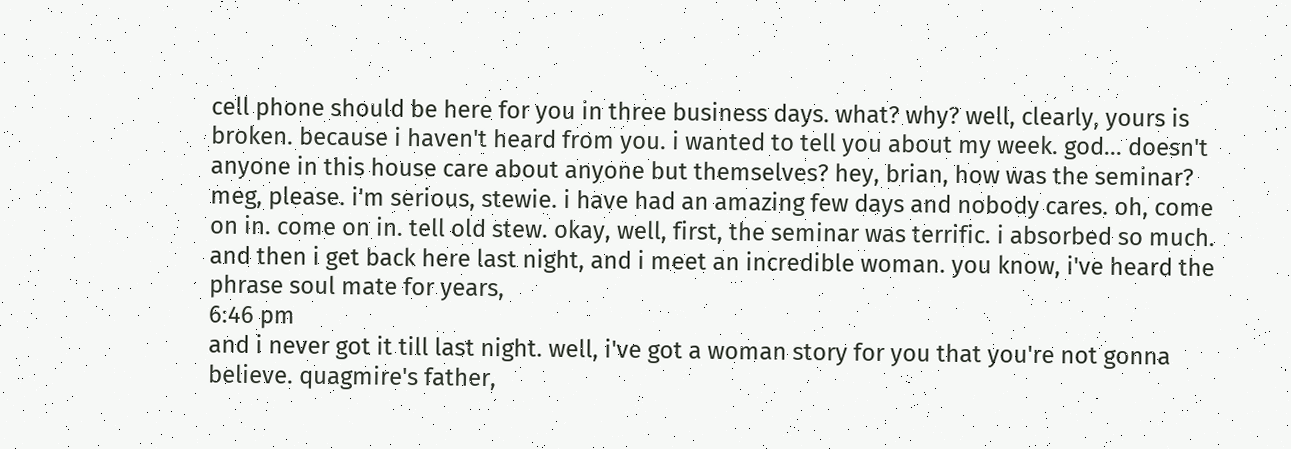cell phone should be here for you in three business days. what? why? well, clearly, yours is broken. because i haven't heard from you. i wanted to tell you about my week. god... doesn't anyone in this house care about anyone but themselves? hey, brian, how was the seminar? meg, please. i'm serious, stewie. i have had an amazing few days and nobody cares. oh, come on in. come on in. tell old stew. okay, well, first, the seminar was terrific. i absorbed so much. and then i get back here last night, and i meet an incredible woman. you know, i've heard the phrase soul mate for years,
6:46 pm
and i never got it till last night. well, i've got a woman story for you that you're not gonna believe. quagmire's father,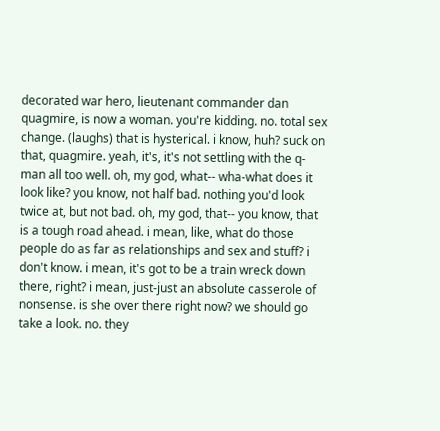decorated war hero, lieutenant commander dan quagmire, is now a woman. you're kidding. no. total sex change. (laughs) that is hysterical. i know, huh? suck on that, quagmire. yeah, it's, it's not settling with the q-man all too well. oh, my god, what-- wha-what does it look like? you know, not half bad. nothing you'd look twice at, but not bad. oh, my god, that-- you know, that is a tough road ahead. i mean, like, what do those people do as far as relationships and sex and stuff? i don't know. i mean, it's got to be a train wreck down there, right? i mean, just-just an absolute casserole of nonsense. is she over there right now? we should go take a look. no. they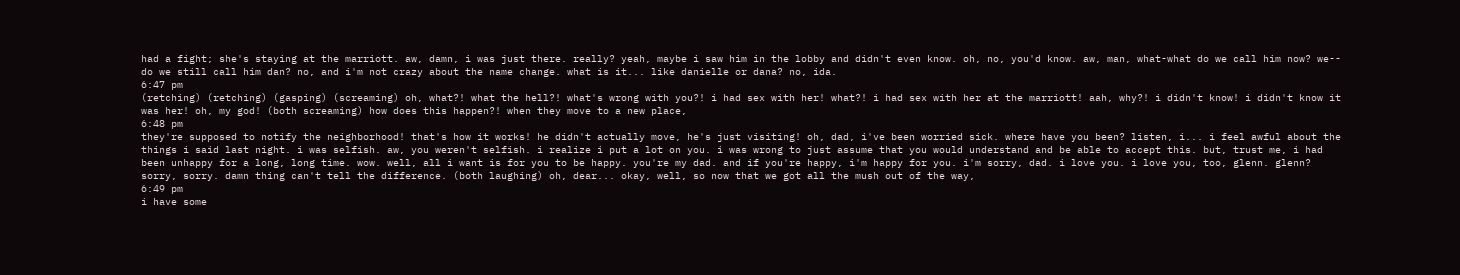had a fight; she's staying at the marriott. aw, damn, i was just there. really? yeah, maybe i saw him in the lobby and didn't even know. oh, no, you'd know. aw, man, what-what do we call him now? we-- do we still call him dan? no, and i'm not crazy about the name change. what is it... like danielle or dana? no, ida.
6:47 pm
(retching) (retching) (gasping) (screaming) oh, what?! what the hell?! what's wrong with you?! i had sex with her! what?! i had sex with her at the marriott! aah, why?! i didn't know! i didn't know it was her! oh, my god! (both screaming) how does this happen?! when they move to a new place,
6:48 pm
they're supposed to notify the neighborhood! that's how it works! he didn't actually move, he's just visiting! oh, dad, i've been worried sick. where have you been? listen, i... i feel awful about the things i said last night. i was selfish. aw, you weren't selfish. i realize i put a lot on you. i was wrong to just assume that you would understand and be able to accept this. but, trust me, i had been unhappy for a long, long time. wow. well, all i want is for you to be happy. you're my dad. and if you're happy, i'm happy for you. i'm sorry, dad. i love you. i love you, too, glenn. glenn? sorry, sorry. damn thing can't tell the difference. (both laughing) oh, dear... okay, well, so now that we got all the mush out of the way,
6:49 pm
i have some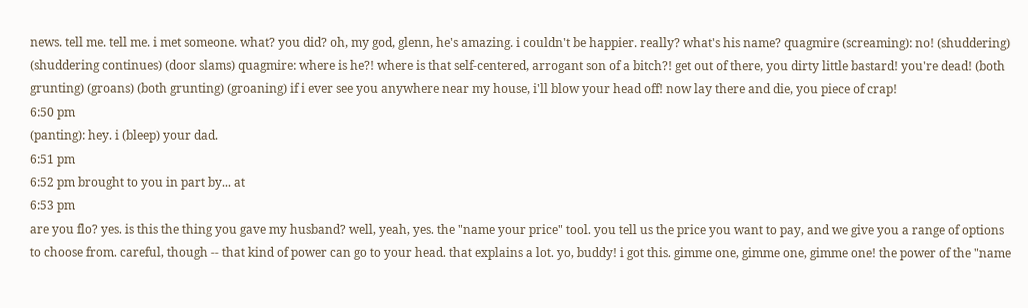news. tell me. tell me. i met someone. what? you did? oh, my god, glenn, he's amazing. i couldn't be happier. really? what's his name? quagmire (screaming): no! (shuddering) (shuddering continues) (door slams) quagmire: where is he?! where is that self-centered, arrogant son of a bitch?! get out of there, you dirty little bastard! you're dead! (both grunting) (groans) (both grunting) (groaning) if i ever see you anywhere near my house, i'll blow your head off! now lay there and die, you piece of crap!
6:50 pm
(panting): hey. i (bleep) your dad.
6:51 pm
6:52 pm brought to you in part by... at
6:53 pm
are you flo? yes. is this the thing you gave my husband? well, yeah, yes. the "name your price" tool. you tell us the price you want to pay, and we give you a range of options to choose from. careful, though -- that kind of power can go to your head. that explains a lot. yo, buddy! i got this. gimme one, gimme one, gimme one! the power of the "name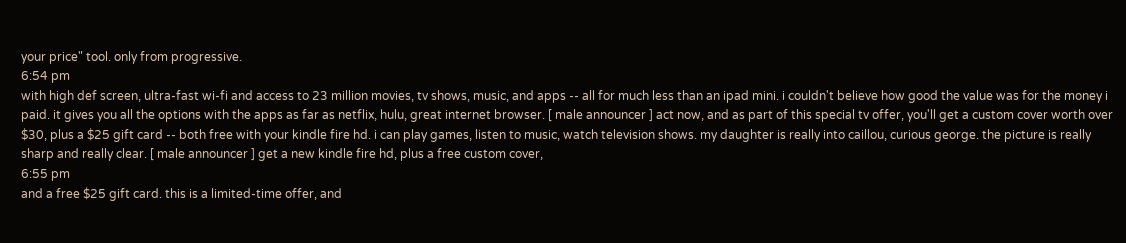your price" tool. only from progressive.
6:54 pm
with high def screen, ultra-fast wi-fi and access to 23 million movies, tv shows, music, and apps -- all for much less than an ipad mini. i couldn't believe how good the value was for the money i paid. it gives you all the options with the apps as far as netflix, hulu, great internet browser. [ male announcer ] act now, and as part of this special tv offer, you'll get a custom cover worth over $30, plus a $25 gift card -- both free with your kindle fire hd. i can play games, listen to music, watch television shows. my daughter is really into caillou, curious george. the picture is really sharp and really clear. [ male announcer ] get a new kindle fire hd, plus a free custom cover,
6:55 pm
and a free $25 gift card. this is a limited-time offer, and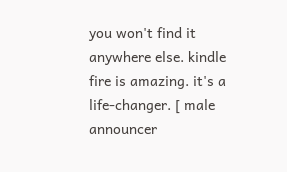you won't find it anywhere else. kindle fire is amazing. it's a life-changer. [ male announcer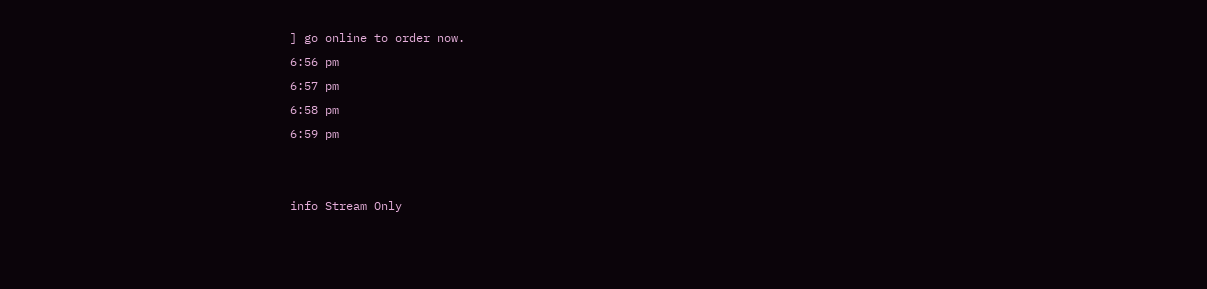] go online to order now.
6:56 pm
6:57 pm
6:58 pm
6:59 pm


info Stream Only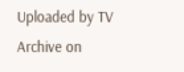Uploaded by TV Archive on